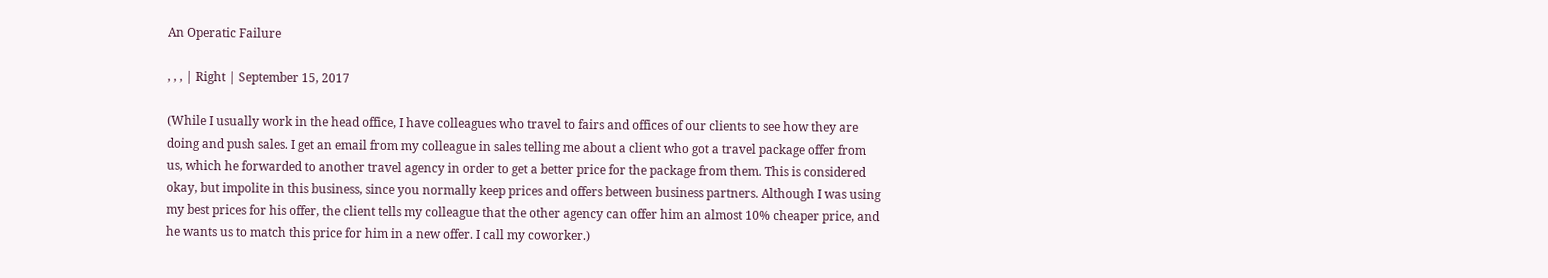An Operatic Failure

, , , | Right | September 15, 2017

(While I usually work in the head office, I have colleagues who travel to fairs and offices of our clients to see how they are doing and push sales. I get an email from my colleague in sales telling me about a client who got a travel package offer from us, which he forwarded to another travel agency in order to get a better price for the package from them. This is considered okay, but impolite in this business, since you normally keep prices and offers between business partners. Although I was using my best prices for his offer, the client tells my colleague that the other agency can offer him an almost 10% cheaper price, and he wants us to match this price for him in a new offer. I call my coworker.)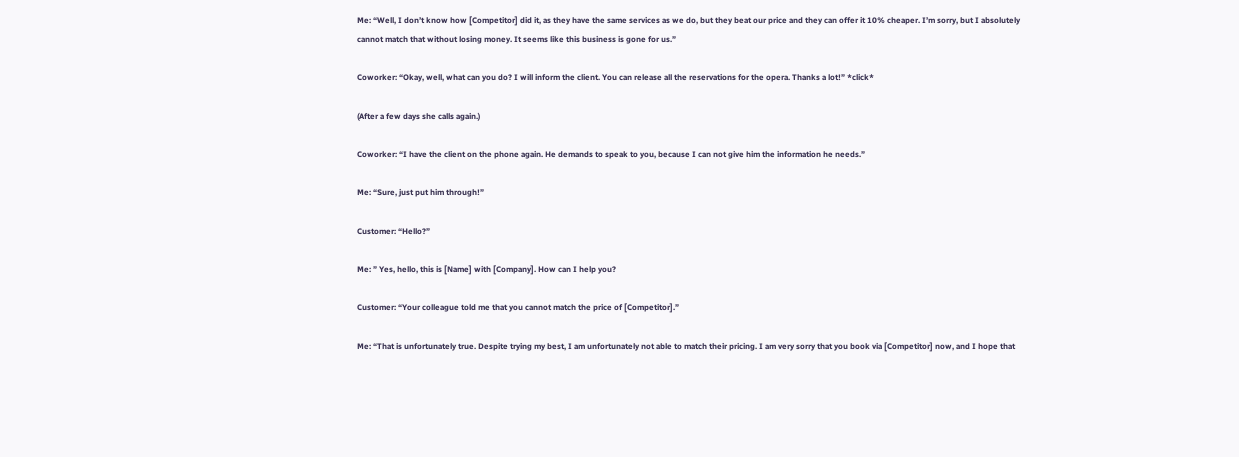Me: “Well, I don’t know how [Competitor] did it, as they have the same services as we do, but they beat our price and they can offer it 10% cheaper. I’m sorry, but I absolutely cannot match that without losing money. It seems like this business is gone for us.”

Coworker: “Okay, well, what can you do? I will inform the client. You can release all the reservations for the opera. Thanks a lot!” *click*

(After a few days she calls again.)

Coworker: “I have the client on the phone again. He demands to speak to you, because I can not give him the information he needs.”

Me: “Sure, just put him through!”

Customer: “Hello?”

Me: ” Yes, hello, this is [Name] with [Company]. How can I help you?

Customer: “Your colleague told me that you cannot match the price of [Competitor].”

Me: “That is unfortunately true. Despite trying my best, I am unfortunately not able to match their pricing. I am very sorry that you book via [Competitor] now, and I hope that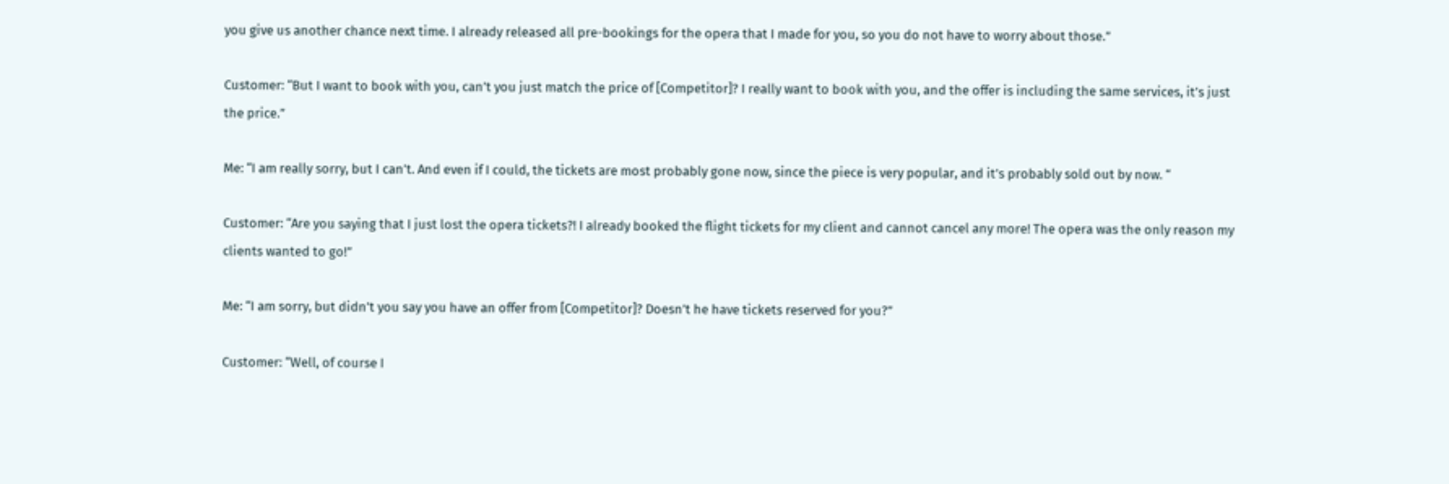you give us another chance next time. I already released all pre-bookings for the opera that I made for you, so you do not have to worry about those.”

Customer: “But I want to book with you, can’t you just match the price of [Competitor]? I really want to book with you, and the offer is including the same services, it’s just the price.”

Me: “I am really sorry, but I can’t. And even if I could, the tickets are most probably gone now, since the piece is very popular, and it’s probably sold out by now. “

Customer: “Are you saying that I just lost the opera tickets?! I already booked the flight tickets for my client and cannot cancel any more! The opera was the only reason my clients wanted to go!”

Me: “I am sorry, but didn’t you say you have an offer from [Competitor]? Doesn’t he have tickets reserved for you?”

Customer: “Well, of course I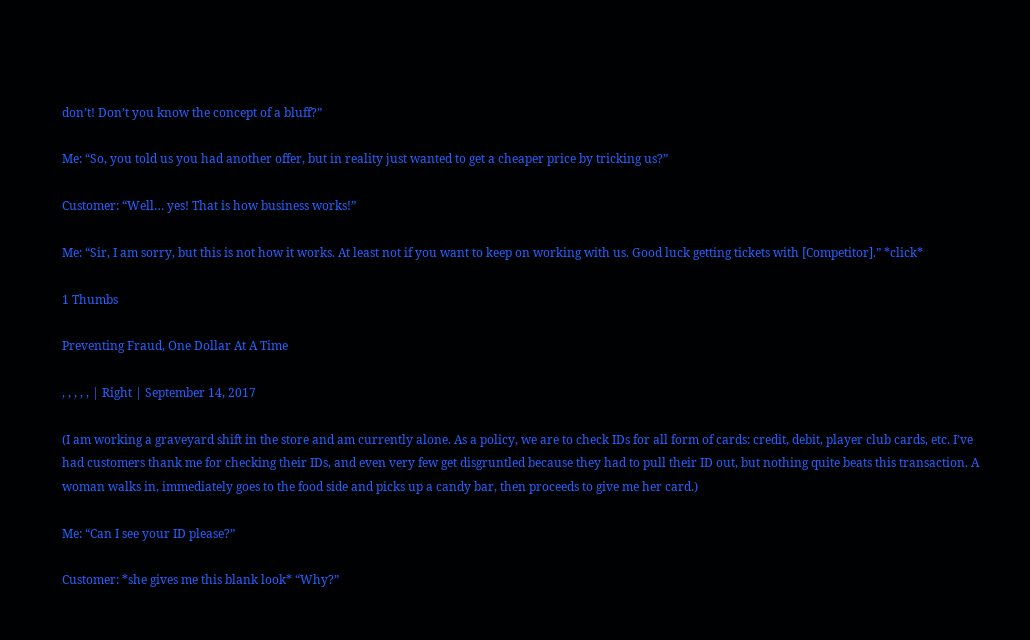don’t! Don’t you know the concept of a bluff?”

Me: “So, you told us you had another offer, but in reality just wanted to get a cheaper price by tricking us?”

Customer: “Well… yes! That is how business works!”

Me: “Sir, I am sorry, but this is not how it works. At least not if you want to keep on working with us. Good luck getting tickets with [Competitor].” *click*

1 Thumbs

Preventing Fraud, One Dollar At A Time

, , , , , | Right | September 14, 2017

(I am working a graveyard shift in the store and am currently alone. As a policy, we are to check IDs for all form of cards: credit, debit, player club cards, etc. I’ve had customers thank me for checking their IDs, and even very few get disgruntled because they had to pull their ID out, but nothing quite beats this transaction. A woman walks in, immediately goes to the food side and picks up a candy bar, then proceeds to give me her card.)

Me: “Can I see your ID please?”

Customer: *she gives me this blank look* “Why?”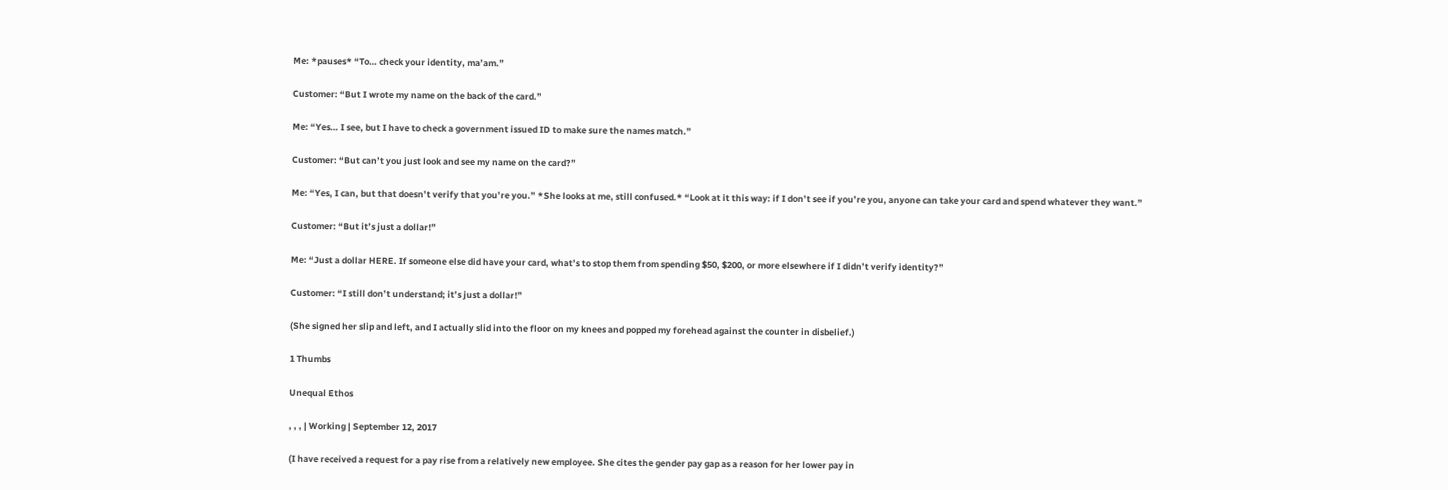Me: *pauses* “To… check your identity, ma’am.”

Customer: “But I wrote my name on the back of the card.”

Me: “Yes… I see, but I have to check a government issued ID to make sure the names match.”

Customer: “But can’t you just look and see my name on the card?”

Me: “Yes, I can, but that doesn’t verify that you’re you.” *She looks at me, still confused.* “Look at it this way: if I don’t see if you’re you, anyone can take your card and spend whatever they want.”

Customer: “But it’s just a dollar!”

Me: “Just a dollar HERE. If someone else did have your card, what’s to stop them from spending $50, $200, or more elsewhere if I didn’t verify identity?”

Customer: “I still don’t understand; it’s just a dollar!”

(She signed her slip and left, and I actually slid into the floor on my knees and popped my forehead against the counter in disbelief.)

1 Thumbs

Unequal Ethos

, , , | Working | September 12, 2017

(I have received a request for a pay rise from a relatively new employee. She cites the gender pay gap as a reason for her lower pay in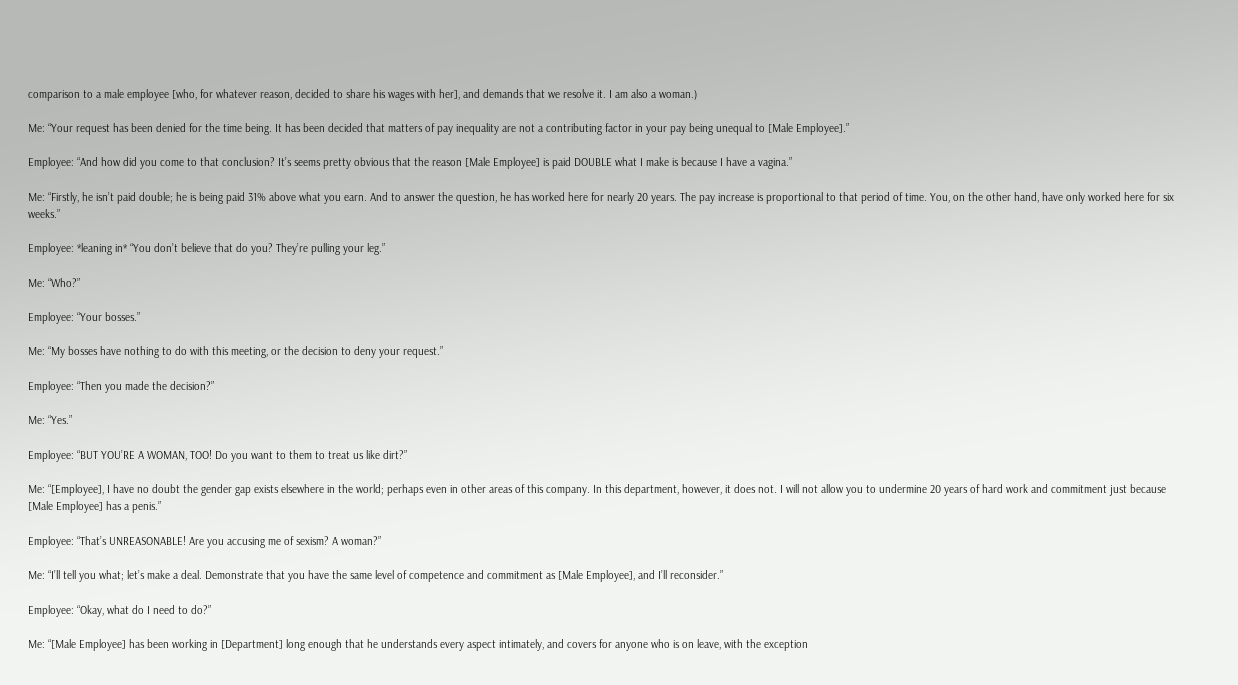comparison to a male employee [who, for whatever reason, decided to share his wages with her], and demands that we resolve it. I am also a woman.)

Me: “Your request has been denied for the time being. It has been decided that matters of pay inequality are not a contributing factor in your pay being unequal to [Male Employee].”

Employee: “And how did you come to that conclusion? It’s seems pretty obvious that the reason [Male Employee] is paid DOUBLE what I make is because I have a vagina.”

Me: “Firstly, he isn’t paid double; he is being paid 31% above what you earn. And to answer the question, he has worked here for nearly 20 years. The pay increase is proportional to that period of time. You, on the other hand, have only worked here for six weeks.”

Employee: *leaning in* “You don’t believe that do you? They’re pulling your leg.”

Me: “Who?”

Employee: “Your bosses.”

Me: “My bosses have nothing to do with this meeting, or the decision to deny your request.”

Employee: “Then you made the decision?”

Me: “Yes.”

Employee: “BUT YOU’RE A WOMAN, TOO! Do you want to them to treat us like dirt?”

Me: “[Employee], I have no doubt the gender gap exists elsewhere in the world; perhaps even in other areas of this company. In this department, however, it does not. I will not allow you to undermine 20 years of hard work and commitment just because [Male Employee] has a penis.”

Employee: “That’s UNREASONABLE! Are you accusing me of sexism? A woman?”

Me: “I’ll tell you what; let’s make a deal. Demonstrate that you have the same level of competence and commitment as [Male Employee], and I’ll reconsider.”

Employee: “Okay, what do I need to do?”

Me: “[Male Employee] has been working in [Department] long enough that he understands every aspect intimately, and covers for anyone who is on leave, with the exception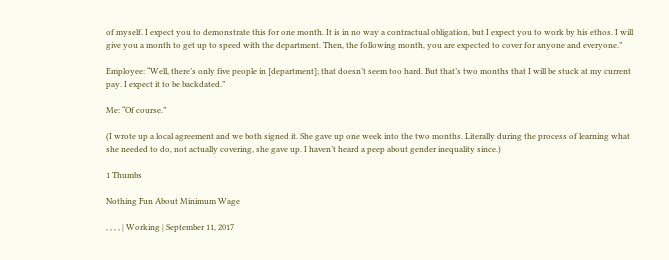of myself. I expect you to demonstrate this for one month. It is in no way a contractual obligation, but I expect you to work by his ethos. I will give you a month to get up to speed with the department. Then, the following month, you are expected to cover for anyone and everyone.”

Employee: “Well, there’s only five people in [department]; that doesn’t seem too hard. But that’s two months that I will be stuck at my current pay. I expect it to be backdated.”

Me: “Of course.”

(I wrote up a local agreement and we both signed it. She gave up one week into the two months. Literally during the process of learning what she needed to do, not actually covering, she gave up. I haven’t heard a peep about gender inequality since.)

1 Thumbs

Nothing Fun About Minimum Wage

, , , , | Working | September 11, 2017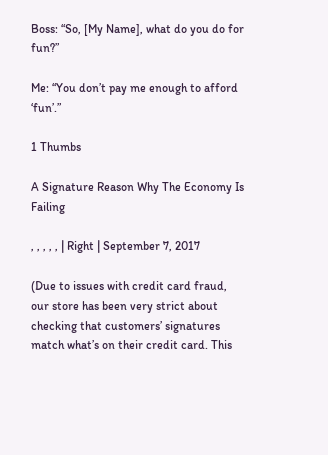Boss: “So, [My Name], what do you do for fun?”

Me: “You don’t pay me enough to afford ‘fun’.”

1 Thumbs

A Signature Reason Why The Economy Is Failing

, , , , , | Right | September 7, 2017

(Due to issues with credit card fraud, our store has been very strict about checking that customers’ signatures match what’s on their credit card. This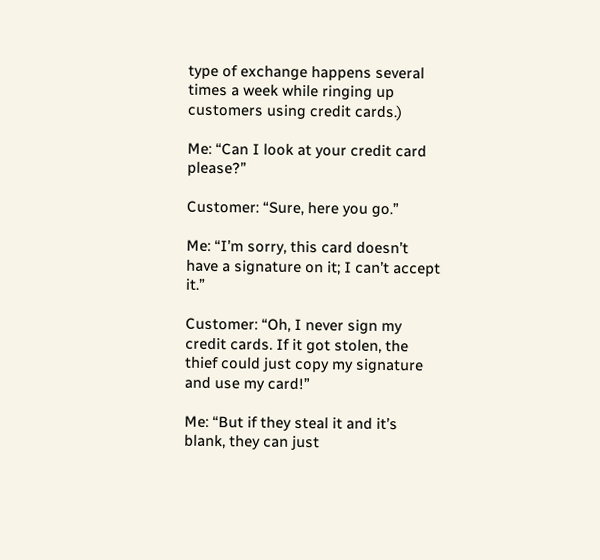type of exchange happens several times a week while ringing up customers using credit cards.)

Me: “Can I look at your credit card please?”

Customer: “Sure, here you go.”

Me: “I’m sorry, this card doesn’t have a signature on it; I can’t accept it.”

Customer: “Oh, I never sign my credit cards. If it got stolen, the thief could just copy my signature and use my card!”

Me: “But if they steal it and it’s blank, they can just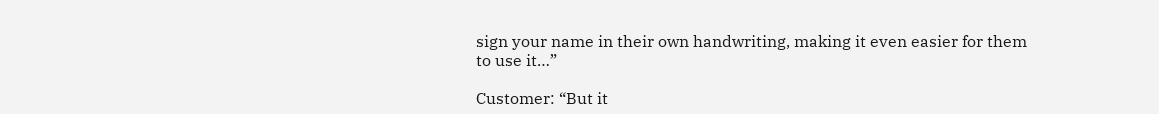sign your name in their own handwriting, making it even easier for them to use it…”

Customer: “But it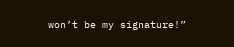won’t be my signature!”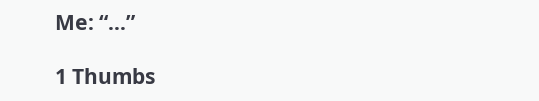Me: “…”

1 Thumbs